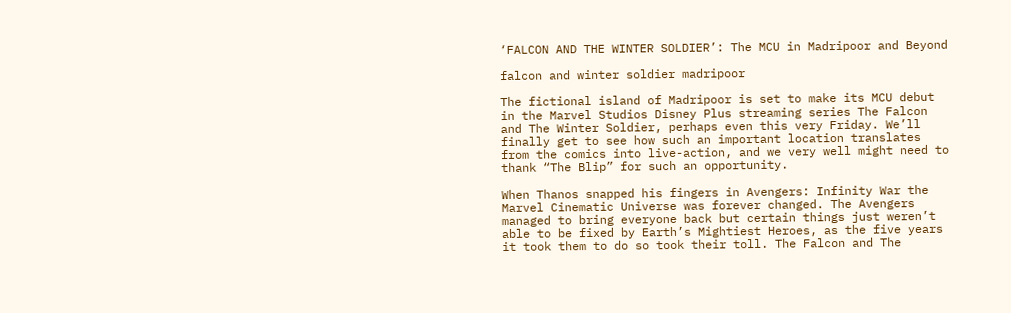‘FALCON AND THE WINTER SOLDIER’: The MCU in Madripoor and Beyond

falcon and winter soldier madripoor

The fictional island of Madripoor is set to make its MCU debut in the Marvel Studios Disney Plus streaming series The Falcon and The Winter Soldier, perhaps even this very Friday. We’ll finally get to see how such an important location translates from the comics into live-action, and we very well might need to thank “The Blip” for such an opportunity.

When Thanos snapped his fingers in Avengers: Infinity War the Marvel Cinematic Universe was forever changed. The Avengers managed to bring everyone back but certain things just weren’t able to be fixed by Earth’s Mightiest Heroes, as the five years it took them to do so took their toll. The Falcon and The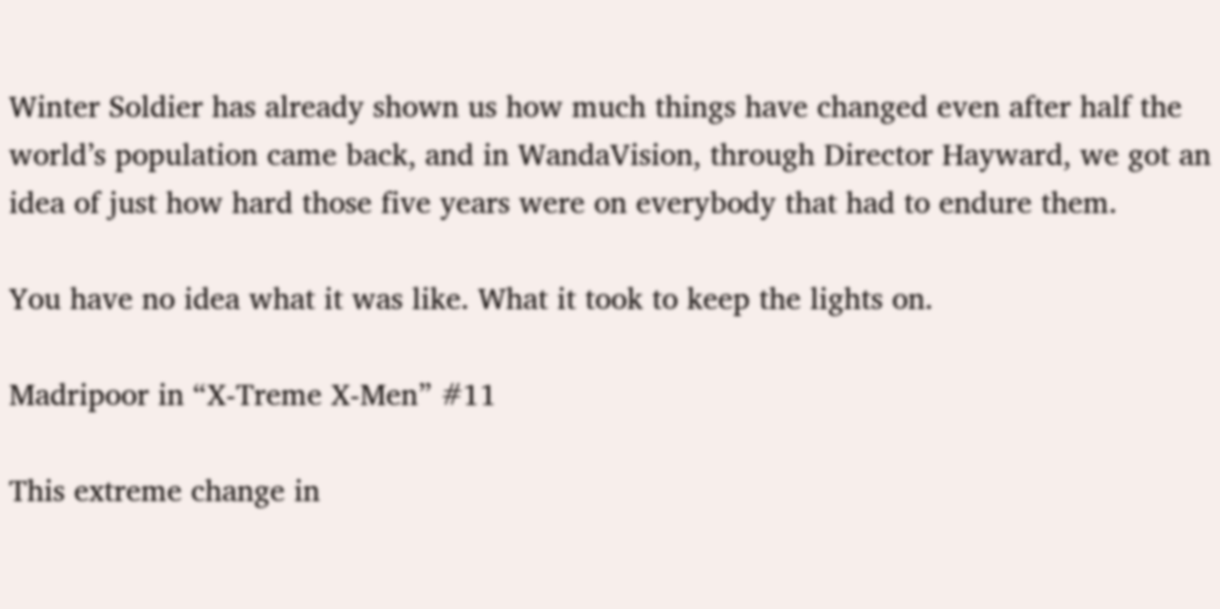Winter Soldier has already shown us how much things have changed even after half the world’s population came back, and in WandaVision, through Director Hayward, we got an idea of just how hard those five years were on everybody that had to endure them.

You have no idea what it was like. What it took to keep the lights on.

Madripoor in “X-Treme X-Men” #11

This extreme change in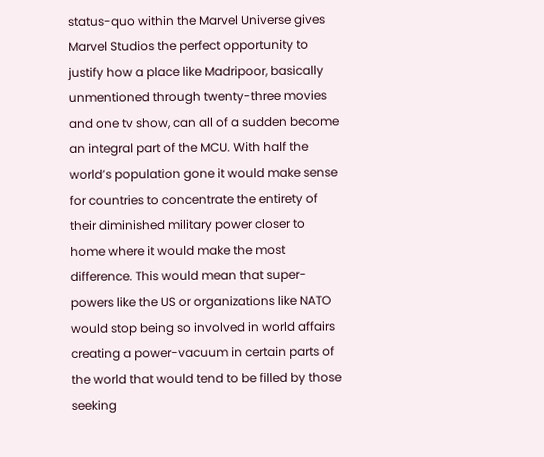status-quo within the Marvel Universe gives Marvel Studios the perfect opportunity to justify how a place like Madripoor, basically unmentioned through twenty-three movies and one tv show, can all of a sudden become an integral part of the MCU. With half the world’s population gone it would make sense for countries to concentrate the entirety of their diminished military power closer to home where it would make the most difference. This would mean that super-powers like the US or organizations like NATO would stop being so involved in world affairs creating a power-vacuum in certain parts of the world that would tend to be filled by those seeking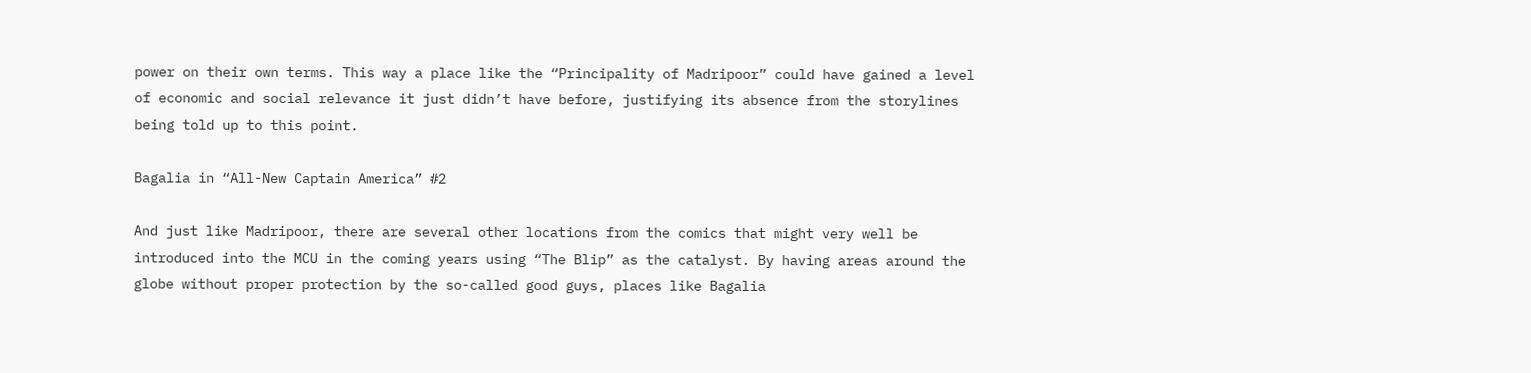power on their own terms. This way a place like the “Principality of Madripoor” could have gained a level of economic and social relevance it just didn’t have before, justifying its absence from the storylines being told up to this point.

Bagalia in “All-New Captain America” #2

And just like Madripoor, there are several other locations from the comics that might very well be introduced into the MCU in the coming years using “The Blip” as the catalyst. By having areas around the globe without proper protection by the so-called good guys, places like Bagalia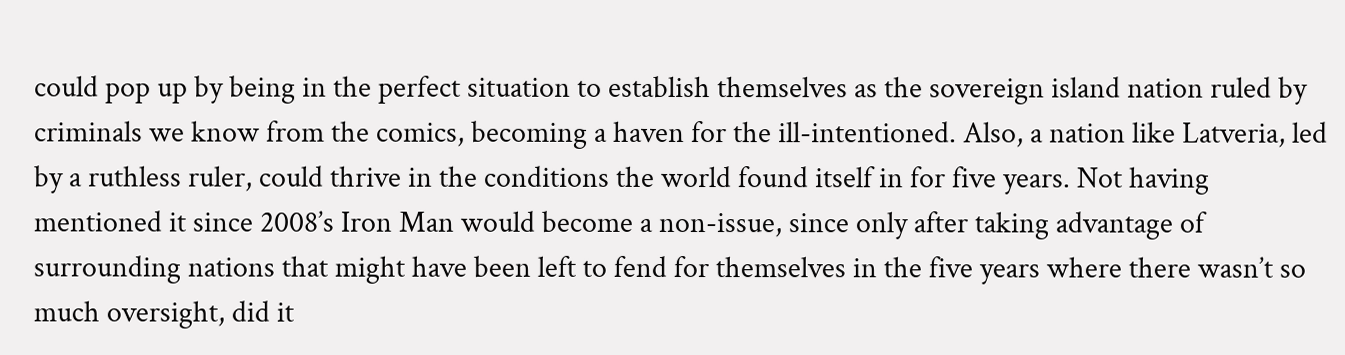could pop up by being in the perfect situation to establish themselves as the sovereign island nation ruled by criminals we know from the comics, becoming a haven for the ill-intentioned. Also, a nation like Latveria, led by a ruthless ruler, could thrive in the conditions the world found itself in for five years. Not having mentioned it since 2008’s Iron Man would become a non-issue, since only after taking advantage of surrounding nations that might have been left to fend for themselves in the five years where there wasn’t so much oversight, did it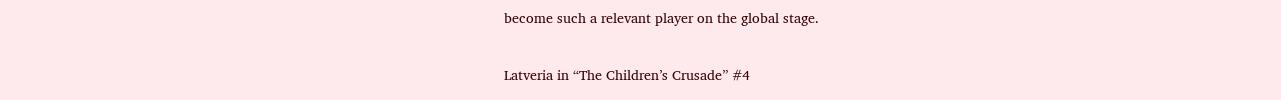become such a relevant player on the global stage.

Latveria in “The Children’s Crusade” #4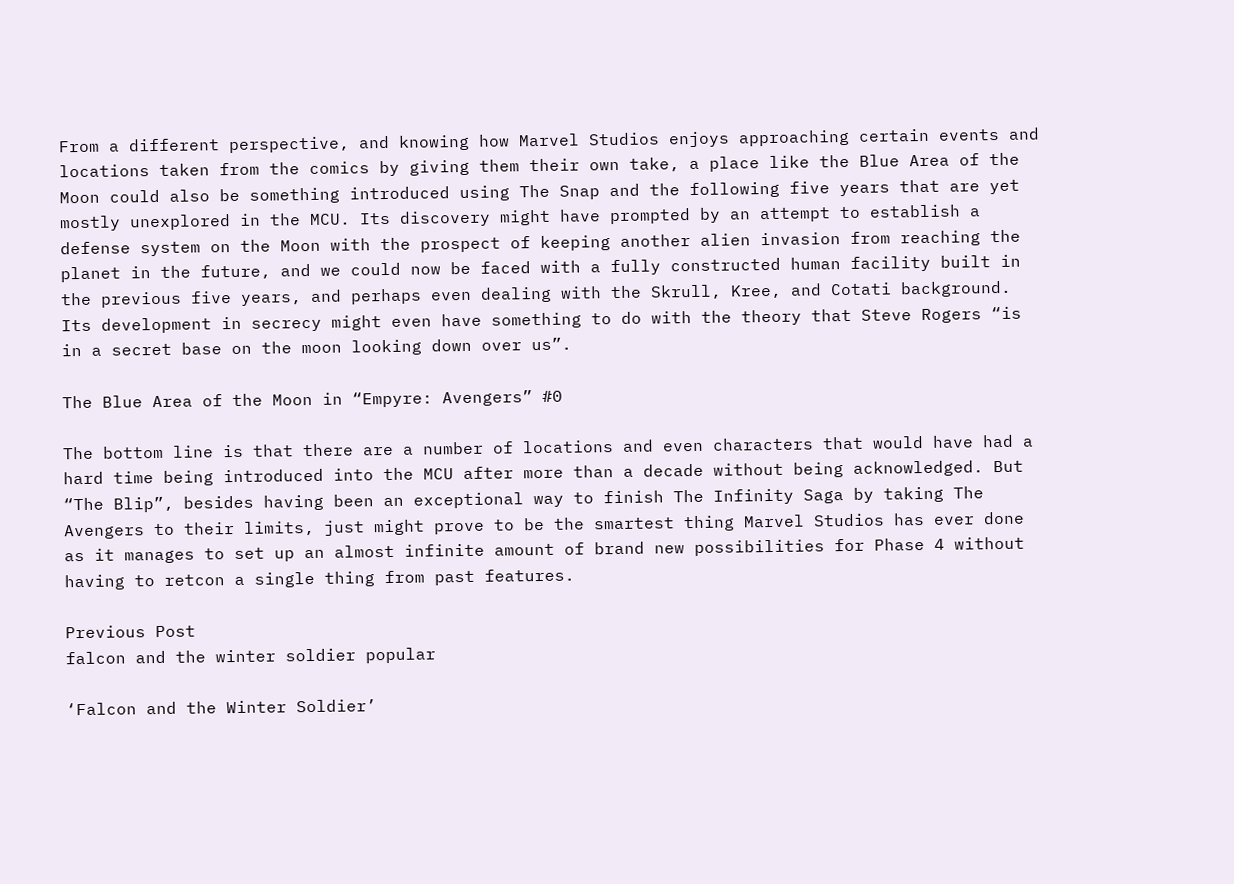From a different perspective, and knowing how Marvel Studios enjoys approaching certain events and locations taken from the comics by giving them their own take, a place like the Blue Area of the Moon could also be something introduced using The Snap and the following five years that are yet mostly unexplored in the MCU. Its discovery might have prompted by an attempt to establish a defense system on the Moon with the prospect of keeping another alien invasion from reaching the planet in the future, and we could now be faced with a fully constructed human facility built in the previous five years, and perhaps even dealing with the Skrull, Kree, and Cotati background. Its development in secrecy might even have something to do with the theory that Steve Rogers “is in a secret base on the moon looking down over us”.

The Blue Area of the Moon in “Empyre: Avengers” #0

The bottom line is that there are a number of locations and even characters that would have had a hard time being introduced into the MCU after more than a decade without being acknowledged. But “The Blip”, besides having been an exceptional way to finish The Infinity Saga by taking The Avengers to their limits, just might prove to be the smartest thing Marvel Studios has ever done as it manages to set up an almost infinite amount of brand new possibilities for Phase 4 without having to retcon a single thing from past features.

Previous Post
falcon and the winter soldier popular

‘Falcon and the Winter Soldier’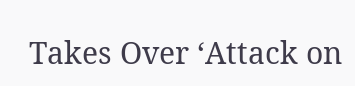Takes Over ‘Attack on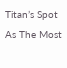Titan’s Spot As The Most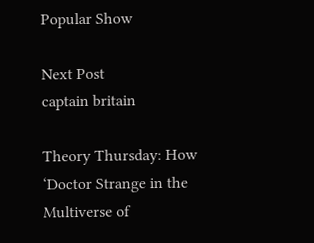Popular Show

Next Post
captain britain

Theory Thursday: How ‘Doctor Strange in the Multiverse of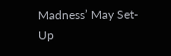Madness’ May Set-Up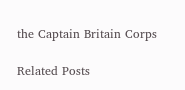the Captain Britain Corps

Related Posts